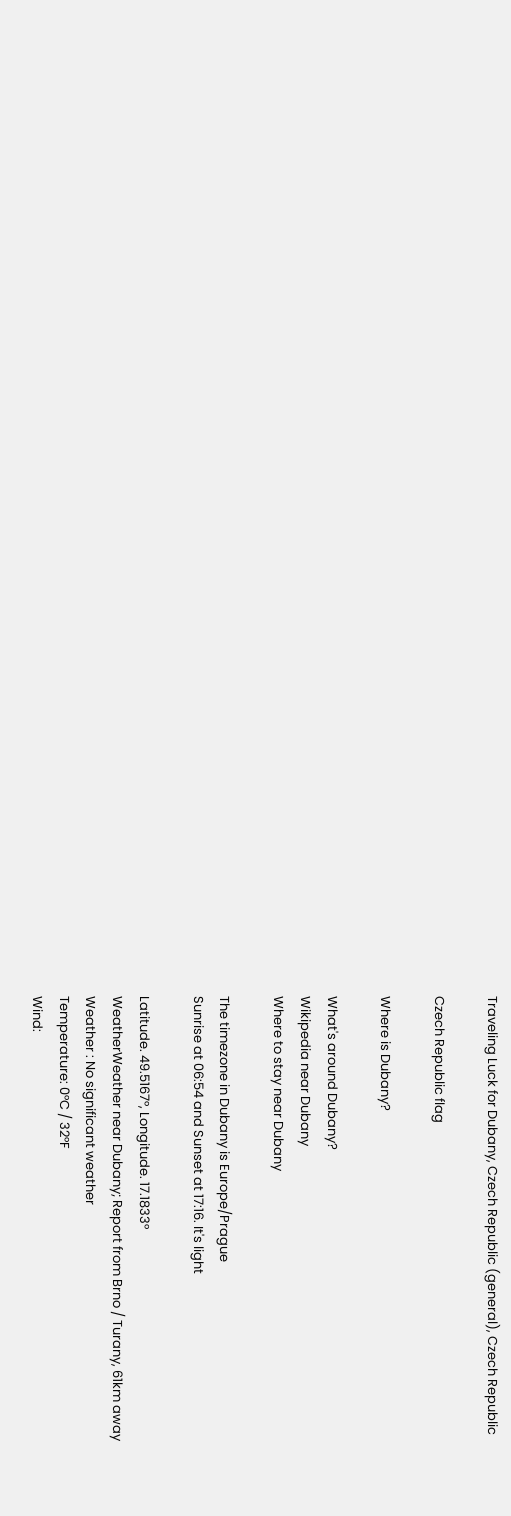Traveling Luck for Dubany, Czech Republic (general), Czech Republic

Czech Republic flag

Where is Dubany?

What's around Dubany?
Wikipedia near Dubany
Where to stay near Dubany

The timezone in Dubany is Europe/Prague
Sunrise at 06:54 and Sunset at 17:16. It's light

Latitude. 49.5167°, Longitude. 17.1833°
WeatherWeather near Dubany; Report from Brno / Turany, 61km away
Weather : No significant weather
Temperature: 0°C / 32°F
Wind: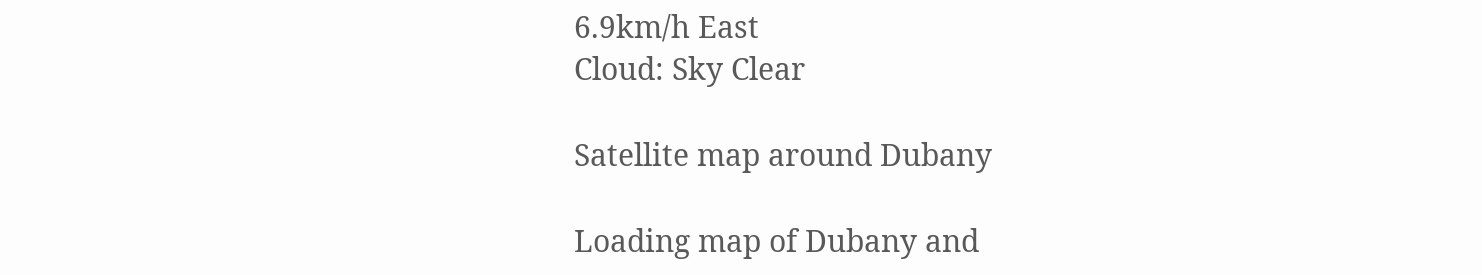6.9km/h East
Cloud: Sky Clear

Satellite map around Dubany

Loading map of Dubany and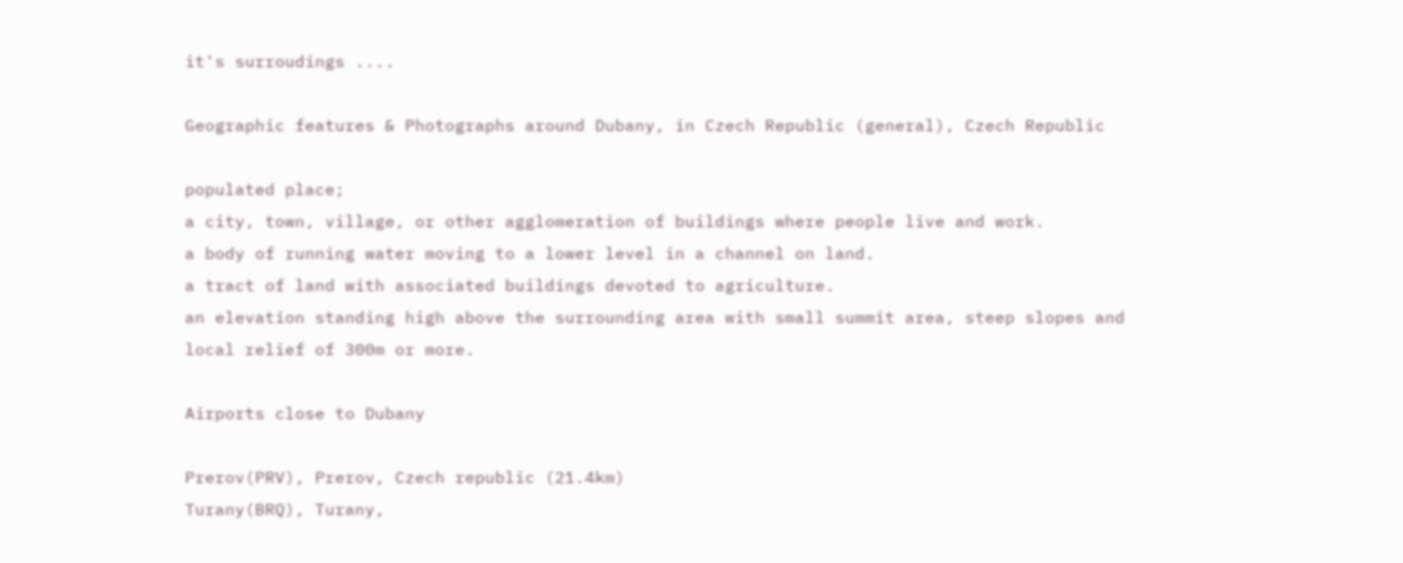it's surroudings ....

Geographic features & Photographs around Dubany, in Czech Republic (general), Czech Republic

populated place;
a city, town, village, or other agglomeration of buildings where people live and work.
a body of running water moving to a lower level in a channel on land.
a tract of land with associated buildings devoted to agriculture.
an elevation standing high above the surrounding area with small summit area, steep slopes and local relief of 300m or more.

Airports close to Dubany

Prerov(PRV), Prerov, Czech republic (21.4km)
Turany(BRQ), Turany,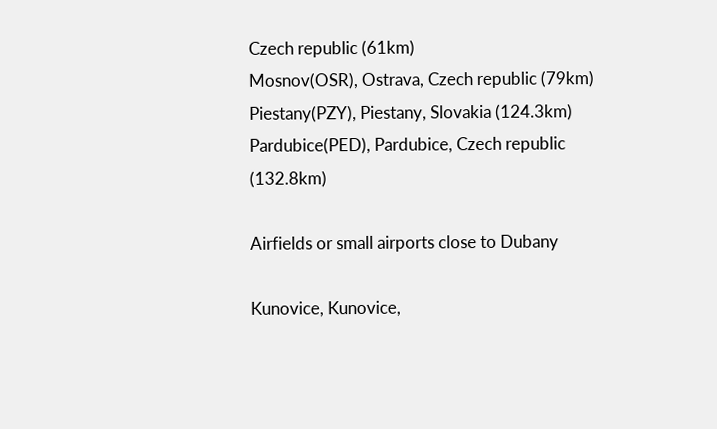Czech republic (61km)
Mosnov(OSR), Ostrava, Czech republic (79km)
Piestany(PZY), Piestany, Slovakia (124.3km)
Pardubice(PED), Pardubice, Czech republic (132.8km)

Airfields or small airports close to Dubany

Kunovice, Kunovice,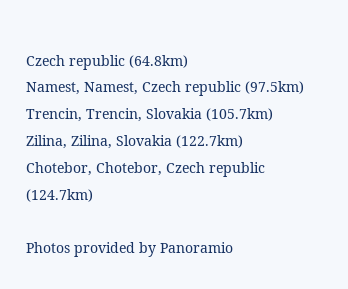Czech republic (64.8km)
Namest, Namest, Czech republic (97.5km)
Trencin, Trencin, Slovakia (105.7km)
Zilina, Zilina, Slovakia (122.7km)
Chotebor, Chotebor, Czech republic (124.7km)

Photos provided by Panoramio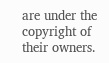are under the copyright of their owners.